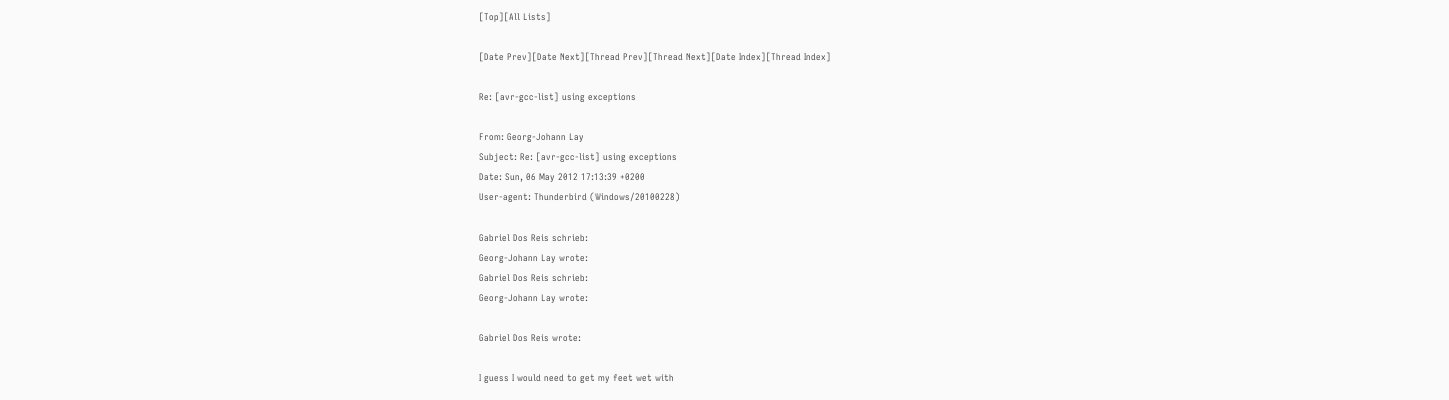[Top][All Lists]

[Date Prev][Date Next][Thread Prev][Thread Next][Date Index][Thread Index]

Re: [avr-gcc-list] using exceptions

From: Georg-Johann Lay
Subject: Re: [avr-gcc-list] using exceptions
Date: Sun, 06 May 2012 17:13:39 +0200
User-agent: Thunderbird (Windows/20100228)

Gabriel Dos Reis schrieb:
Georg-Johann Lay wrote:
Gabriel Dos Reis schrieb:
Georg-Johann Lay wrote:

Gabriel Dos Reis wrote:

I guess I would need to get my feet wet with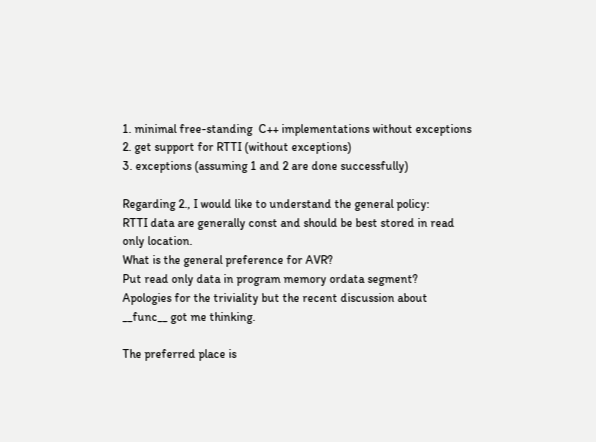1. minimal free-standing  C++ implementations without exceptions
2. get support for RTTI (without exceptions)
3. exceptions (assuming 1 and 2 are done successfully)

Regarding 2., I would like to understand the general policy:
RTTI data are generally const and should be best stored in read
only location.
What is the general preference for AVR?
Put read only data in program memory ordata segment?
Apologies for the triviality but the recent discussion about
__func__ got me thinking.

The preferred place is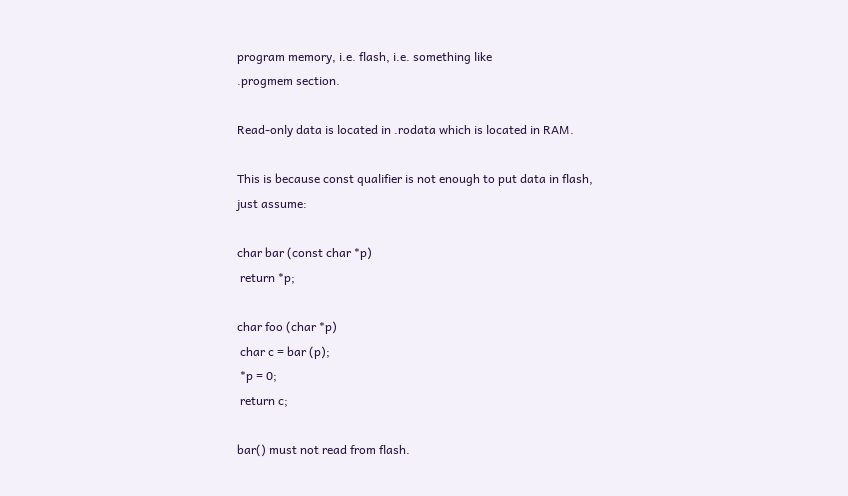program memory, i.e. flash, i.e. something like
.progmem section.

Read-only data is located in .rodata which is located in RAM.

This is because const qualifier is not enough to put data in flash,
just assume:

char bar (const char *p)
 return *p;

char foo (char *p)
 char c = bar (p);
 *p = 0;
 return c;

bar() must not read from flash.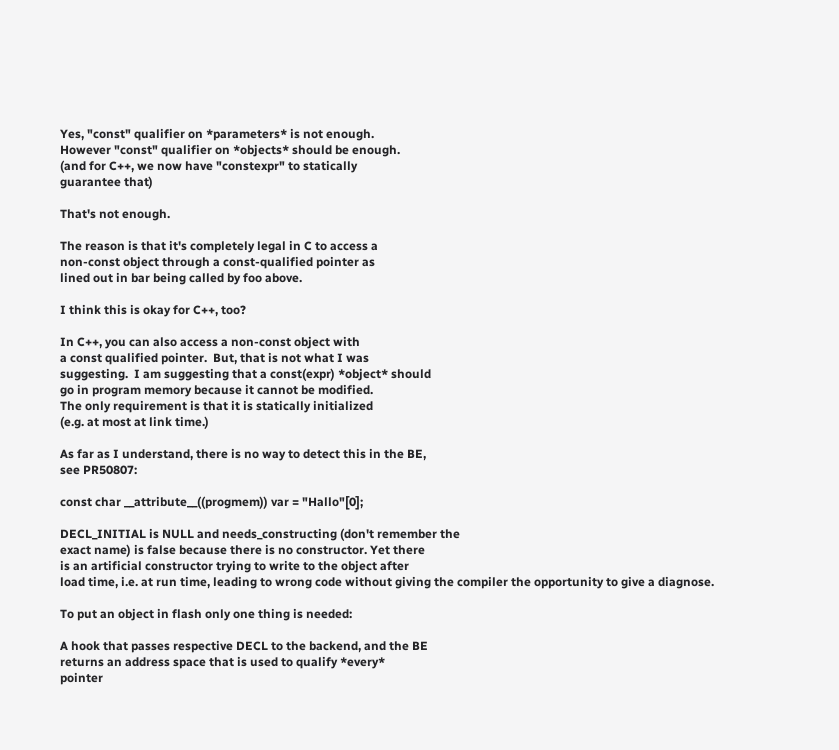Yes, "const" qualifier on *parameters* is not enough.
However "const" qualifier on *objects* should be enough.
(and for C++, we now have "constexpr" to statically
guarantee that)

That's not enough.

The reason is that it's completely legal in C to access a
non-const object through a const-qualified pointer as
lined out in bar being called by foo above.

I think this is okay for C++, too?

In C++, you can also access a non-const object with
a const qualified pointer.  But, that is not what I was
suggesting.  I am suggesting that a const(expr) *object* should
go in program memory because it cannot be modified.
The only requirement is that it is statically initialized
(e.g. at most at link time.)

As far as I understand, there is no way to detect this in the BE,
see PR50807:

const char __attribute__((progmem)) var = "Hallo"[0];

DECL_INITIAL is NULL and needs_constructing (don't remember the
exact name) is false because there is no constructor. Yet there
is an artificial constructor trying to write to the object after
load time, i.e. at run time, leading to wrong code without giving the compiler the opportunity to give a diagnose.

To put an object in flash only one thing is needed:

A hook that passes respective DECL to the backend, and the BE
returns an address space that is used to qualify *every*
pointer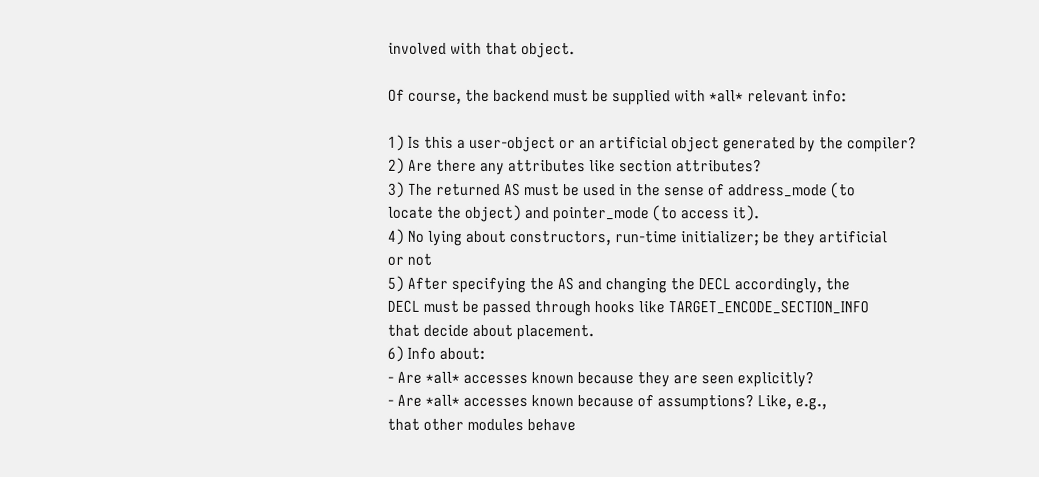involved with that object.

Of course, the backend must be supplied with *all* relevant info:

1) Is this a user-object or an artificial object generated by the compiler?
2) Are there any attributes like section attributes?
3) The returned AS must be used in the sense of address_mode (to
locate the object) and pointer_mode (to access it).
4) No lying about constructors, run-time initializer; be they artificial
or not
5) After specifying the AS and changing the DECL accordingly, the
DECL must be passed through hooks like TARGET_ENCODE_SECTION_INFO
that decide about placement.
6) Info about:
- Are *all* accesses known because they are seen explicitly?
- Are *all* accesses known because of assumptions? Like, e.g.,
that other modules behave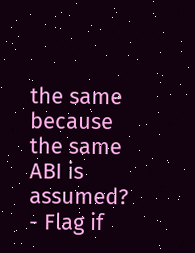the same because the same ABI is assumed?
- Flag if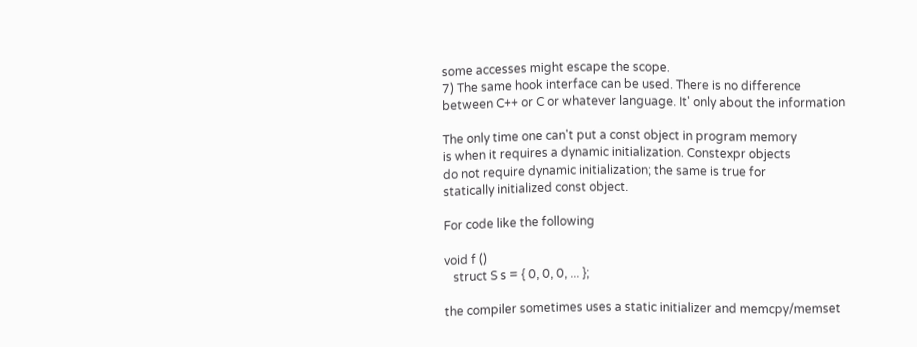some accesses might escape the scope.
7) The same hook interface can be used. There is no difference
between C++ or C or whatever language. It' only about the information

The only time one can't put a const object in program memory
is when it requires a dynamic initialization. Constexpr objects
do not require dynamic initialization; the same is true for
statically initialized const object.

For code like the following

void f ()
   struct S s = { 0, 0, 0, ... };

the compiler sometimes uses a static initializer and memcpy/memset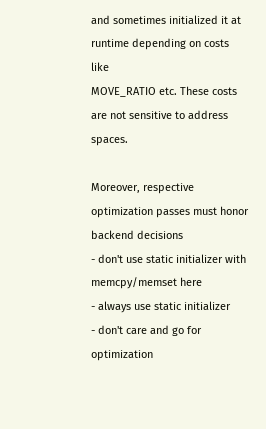and sometimes initialized it at runtime depending on costs like
MOVE_RATIO etc. These costs are not sensitive to address spaces.

Moreover, respective optimization passes must honor backend decisions
- don't use static initializer with memcpy/memset here
- always use static initializer
- don't care and go for optimization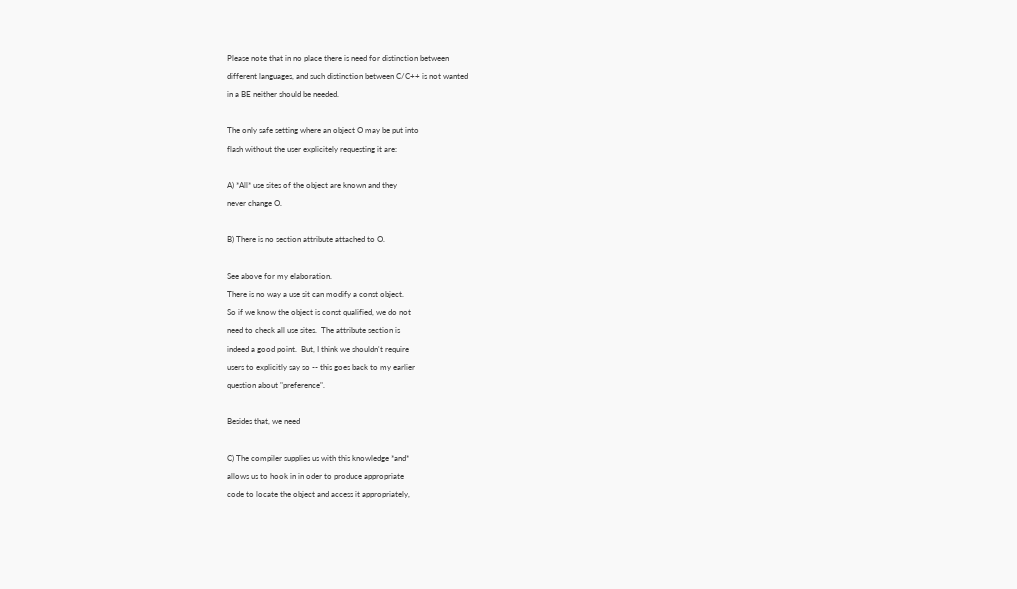Please note that in no place there is need for distinction between
different languages, and such distinction between C/C++ is not wanted
in a BE neither should be needed.

The only safe setting where an object O may be put into
flash without the user explicitely requesting it are:

A) *All* use sites of the object are known and they
never change O.

B) There is no section attribute attached to O.

See above for my elaboration.
There is no way a use sit can modify a const object.
So if we know the object is const qualified, we do not
need to check all use sites.  The attribute section is
indeed a good point.  But, I think we shouldn't require
users to explicitly say so -- this goes back to my earlier
question about "preference".

Besides that, we need

C) The compiler supplies us with this knowledge *and*
allows us to hook in in oder to produce appropriate
code to locate the object and access it appropriately,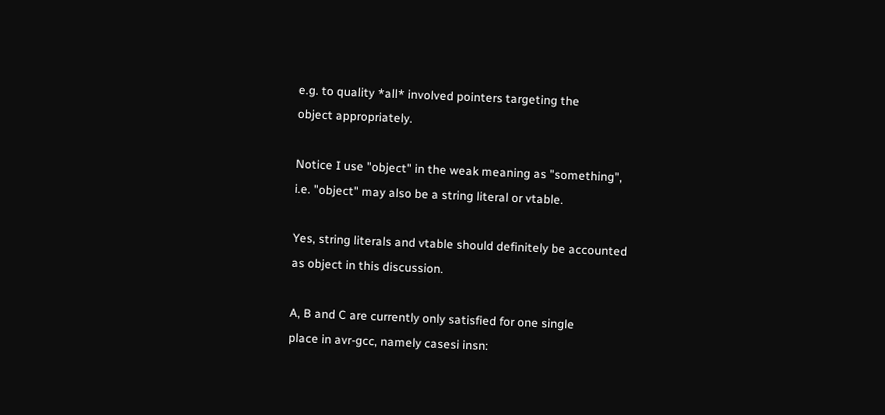e.g. to quality *all* involved pointers targeting the
object appropriately.

Notice I use "object" in the weak meaning as "something",
i.e. "object" may also be a string literal or vtable.

Yes, string literals and vtable should definitely be accounted
as object in this discussion.

A, B and C are currently only satisfied for one single
place in avr-gcc, namely casesi insn: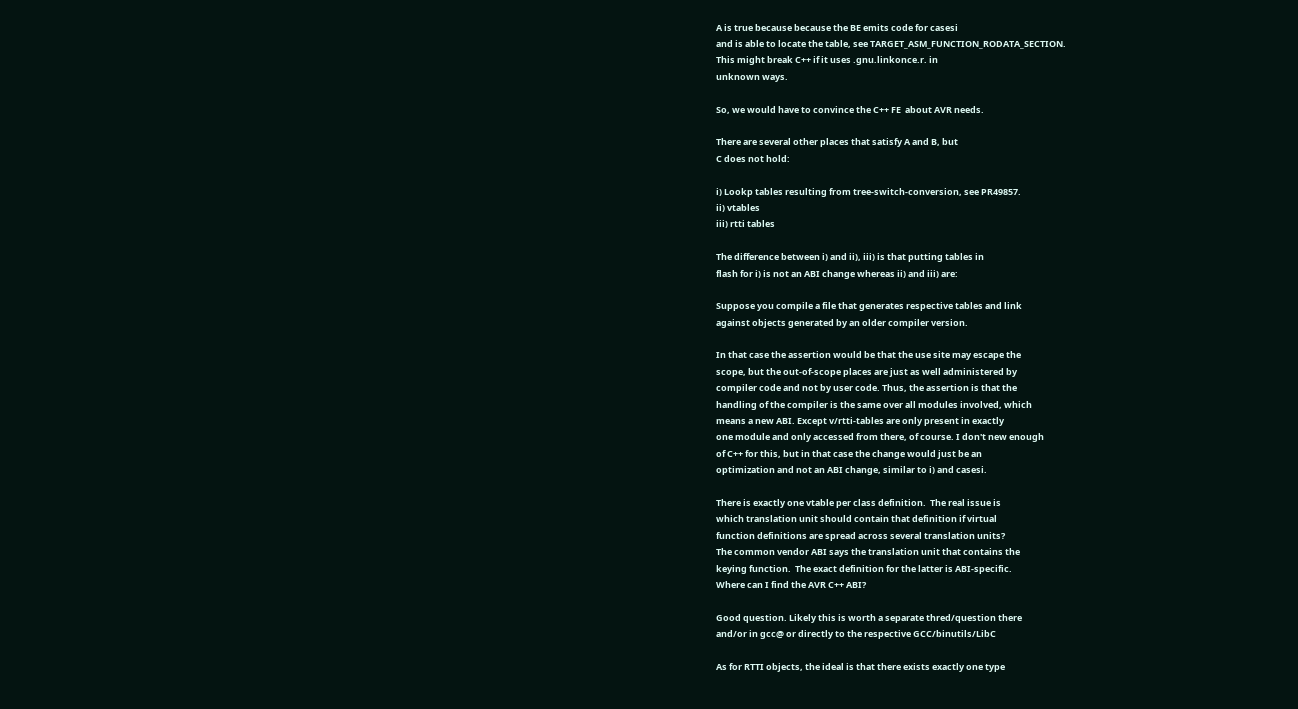A is true because because the BE emits code for casesi
and is able to locate the table, see TARGET_ASM_FUNCTION_RODATA_SECTION.
This might break C++ if it uses .gnu.linkonce.r. in
unknown ways.

So, we would have to convince the C++ FE  about AVR needs.

There are several other places that satisfy A and B, but
C does not hold:

i) Lookp tables resulting from tree-switch-conversion, see PR49857.
ii) vtables
iii) rtti tables

The difference between i) and ii), iii) is that putting tables in
flash for i) is not an ABI change whereas ii) and iii) are:

Suppose you compile a file that generates respective tables and link
against objects generated by an older compiler version.

In that case the assertion would be that the use site may escape the
scope, but the out-of-scope places are just as well administered by
compiler code and not by user code. Thus, the assertion is that the
handling of the compiler is the same over all modules involved, which
means a new ABI. Except v/rtti-tables are only present in exactly
one module and only accessed from there, of course. I don't new enough
of C++ for this, but in that case the change would just be an
optimization and not an ABI change, similar to i) and casesi.

There is exactly one vtable per class definition.  The real issue is
which translation unit should contain that definition if virtual
function definitions are spread across several translation units?
The common vendor ABI says the translation unit that contains the
keying function.  The exact definition for the latter is ABI-specific.
Where can I find the AVR C++ ABI?

Good question. Likely this is worth a separate thred/question there
and/or in gcc@ or directly to the respective GCC/binutils/LibC

As for RTTI objects, the ideal is that there exists exactly one type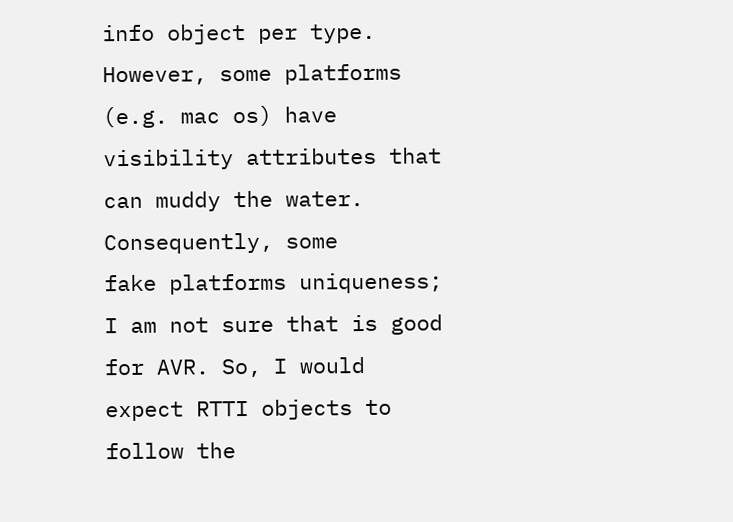info object per type.  However, some platforms (e.g. mac os) have
visibility attributes that can muddy the water.  Consequently, some
fake platforms uniqueness; I am not sure that is good for AVR. So, I would expect RTTI objects to follow the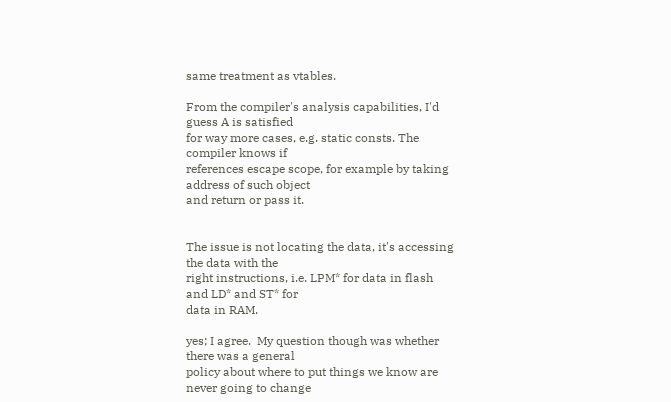same treatment as vtables.

From the compiler's analysis capabilities, I'd guess A is satisfied
for way more cases, e.g. static consts. The compiler knows if
references escape scope, for example by taking address of such object
and return or pass it.


The issue is not locating the data, it's accessing the data with the
right instructions, i.e. LPM* for data in flash and LD* and ST* for
data in RAM.

yes; I agree.  My question though was whether there was a general
policy about where to put things we know are never going to change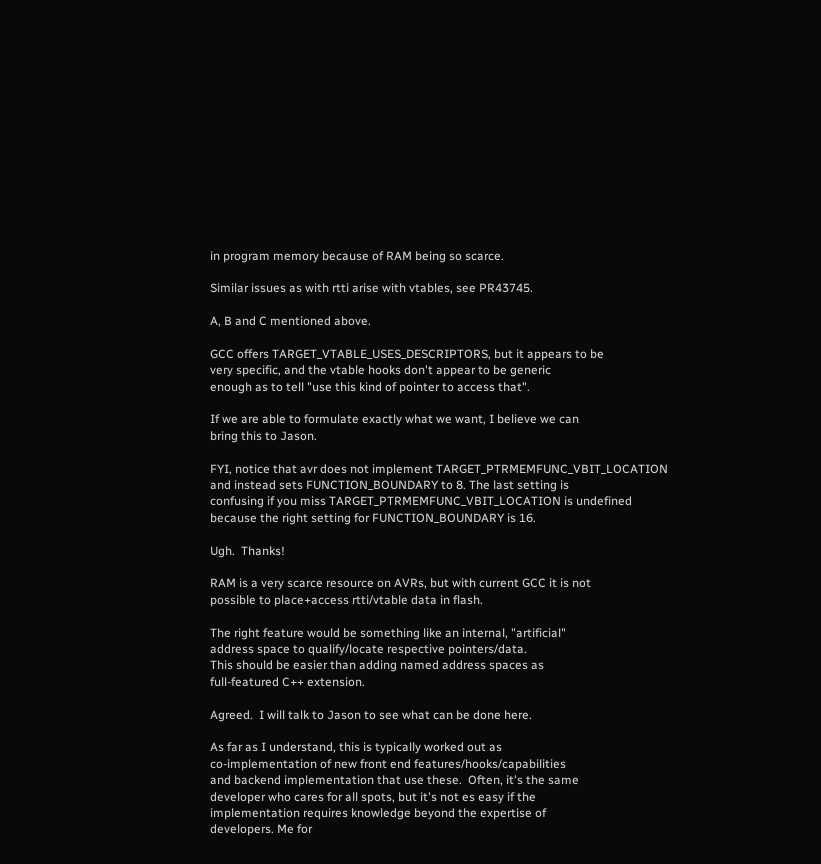in program memory because of RAM being so scarce.

Similar issues as with rtti arise with vtables, see PR43745.

A, B and C mentioned above.

GCC offers TARGET_VTABLE_USES_DESCRIPTORS, but it appears to be
very specific, and the vtable hooks don't appear to be generic
enough as to tell "use this kind of pointer to access that".

If we are able to formulate exactly what we want, I believe we can
bring this to Jason.

FYI, notice that avr does not implement TARGET_PTRMEMFUNC_VBIT_LOCATION
and instead sets FUNCTION_BOUNDARY to 8. The last setting is
confusing if you miss TARGET_PTRMEMFUNC_VBIT_LOCATION is undefined
because the right setting for FUNCTION_BOUNDARY is 16.

Ugh.  Thanks!

RAM is a very scarce resource on AVRs, but with current GCC it is not
possible to place+access rtti/vtable data in flash.

The right feature would be something like an internal, "artificial"
address space to qualify/locate respective pointers/data.
This should be easier than adding named address spaces as
full-featured C++ extension.

Agreed.  I will talk to Jason to see what can be done here.

As far as I understand, this is typically worked out as
co-implementation of new front end features/hooks/capabilities
and backend implementation that use these.  Often, it's the same
developer who cares for all spots, but it's not es easy if the
implementation requires knowledge beyond the expertise of
developers. Me for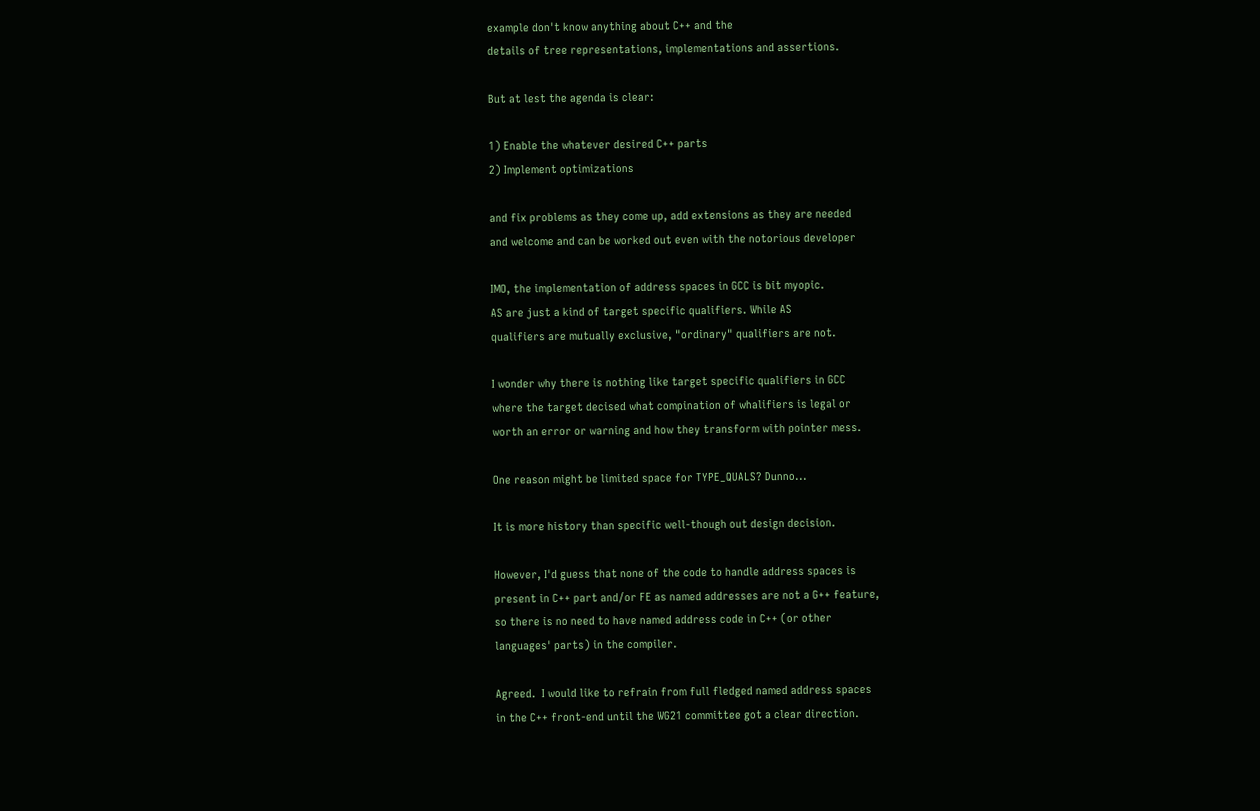example don't know anything about C++ and the
details of tree representations, implementations and assertions.

But at lest the agenda is clear:

1) Enable the whatever desired C++ parts
2) Implement optimizations

and fix problems as they come up, add extensions as they are needed
and welcome and can be worked out even with the notorious developer

IMO, the implementation of address spaces in GCC is bit myopic.
AS are just a kind of target specific qualifiers. While AS
qualifiers are mutually exclusive, "ordinary" qualifiers are not.

I wonder why there is nothing like target specific qualifiers in GCC
where the target decised what compination of whalifiers is legal or
worth an error or warning and how they transform with pointer mess.

One reason might be limited space for TYPE_QUALS? Dunno...

It is more history than specific well-though out design decision.

However, I'd guess that none of the code to handle address spaces is
present in C++ part and/or FE as named addresses are not a G++ feature,
so there is no need to have named address code in C++ (or other
languages' parts) in the compiler.

Agreed.  I would like to refrain from full fledged named address spaces
in the C++ front-end until the WG21 committee got a clear direction.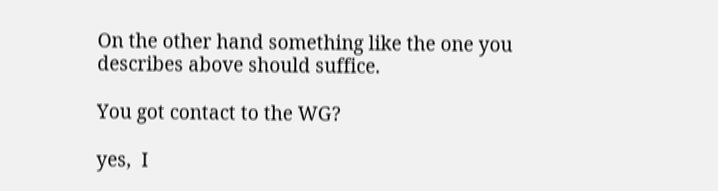On the other hand something like the one you describes above should suffice.

You got contact to the WG?

yes,  I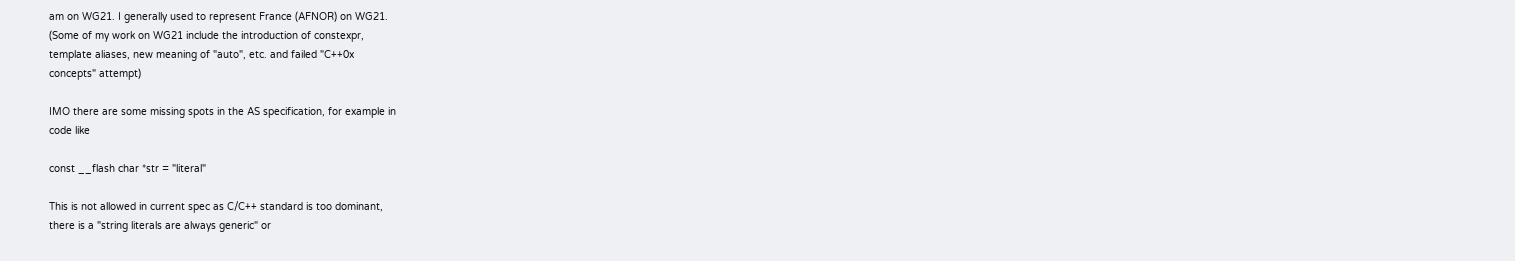am on WG21. I generally used to represent France (AFNOR) on WG21.
(Some of my work on WG21 include the introduction of constexpr,
template aliases, new meaning of "auto", etc. and failed "C++0x
concepts" attempt)

IMO there are some missing spots in the AS specification, for example in
code like

const __flash char *str = "literal"

This is not allowed in current spec as C/C++ standard is too dominant,
there is a "string literals are always generic" or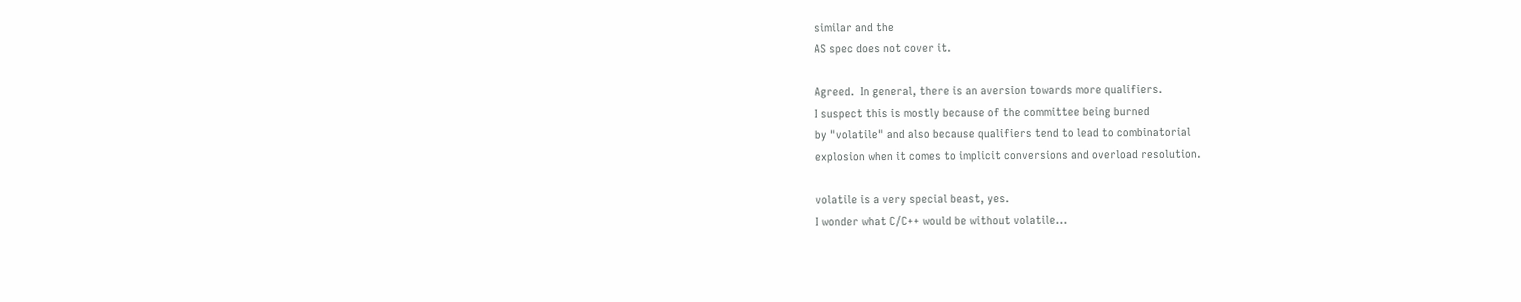similar and the
AS spec does not cover it.

Agreed.  In general, there is an aversion towards more qualifiers.
I suspect this is mostly because of the committee being burned
by "volatile" and also because qualifiers tend to lead to combinatorial
explosion when it comes to implicit conversions and overload resolution.

volatile is a very special beast, yes.
I wonder what C/C++ would be without volatile...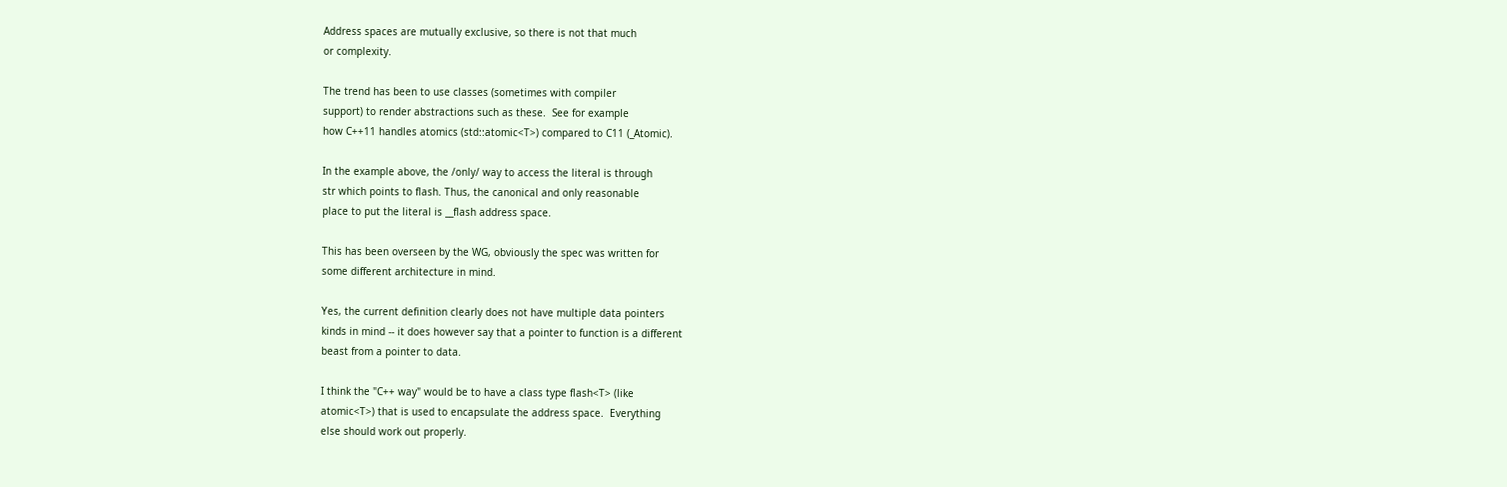Address spaces are mutually exclusive, so there is not that much
or complexity.

The trend has been to use classes (sometimes with compiler
support) to render abstractions such as these.  See for example
how C++11 handles atomics (std::atomic<T>) compared to C11 (_Atomic).

In the example above, the /only/ way to access the literal is through
str which points to flash. Thus, the canonical and only reasonable
place to put the literal is __flash address space.

This has been overseen by the WG, obviously the spec was written for
some different architecture in mind.

Yes, the current definition clearly does not have multiple data pointers
kinds in mind -- it does however say that a pointer to function is a different
beast from a pointer to data.

I think the "C++ way" would be to have a class type flash<T> (like
atomic<T>) that is used to encapsulate the address space.  Everything
else should work out properly.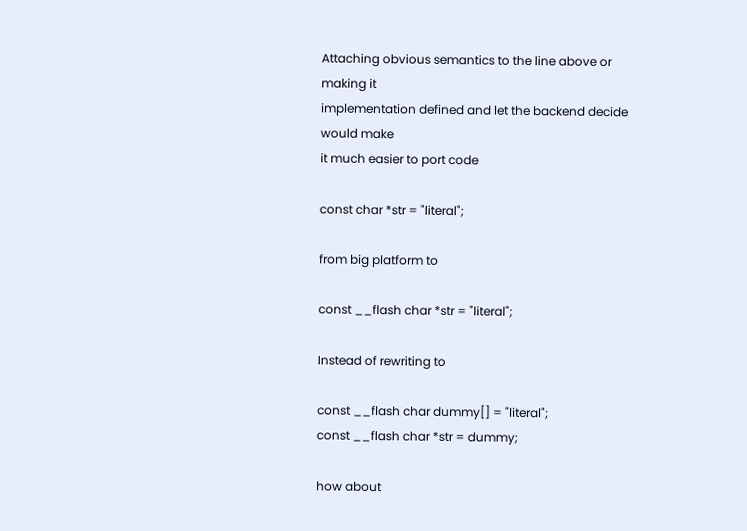Attaching obvious semantics to the line above or making it
implementation defined and let the backend decide would make
it much easier to port code

const char *str = "literal";

from big platform to

const __flash char *str = "literal";

Instead of rewriting to

const __flash char dummy[] = "literal";
const __flash char *str = dummy;

how about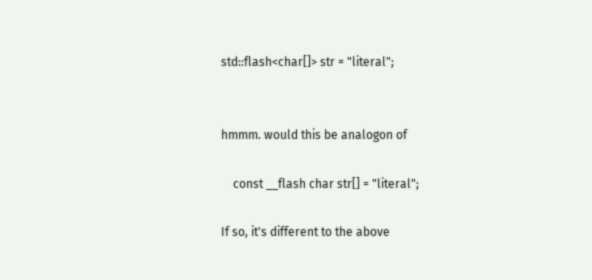std::flash<char[]> str = "literal";


hmmm. would this be analogon of

    const __flash char str[] = "literal";

If so, it's different to the above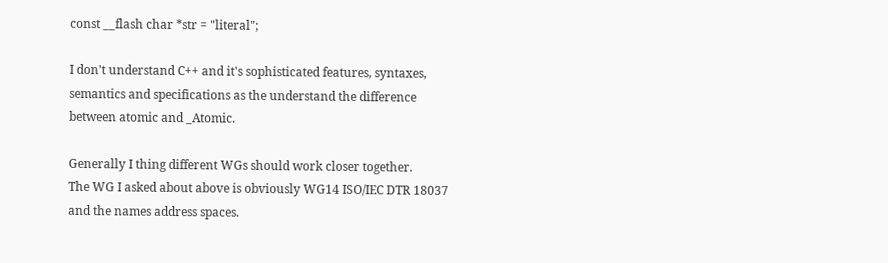const __flash char *str = "literal";

I don't understand C++ and it's sophisticated features, syntaxes,
semantics and specifications as the understand the difference
between atomic and _Atomic.

Generally I thing different WGs should work closer together.
The WG I asked about above is obviously WG14 ISO/IEC DTR 18037
and the names address spaces.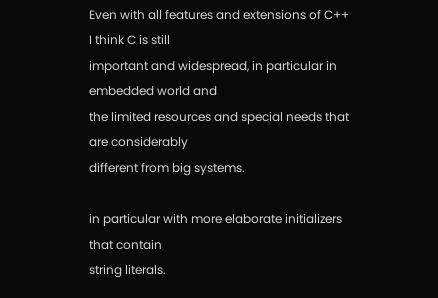Even with all features and extensions of C++ I think C is still
important and widespread, in particular in embedded world and
the limited resources and special needs that are considerably
different from big systems.

in particular with more elaborate initializers that contain
string literals.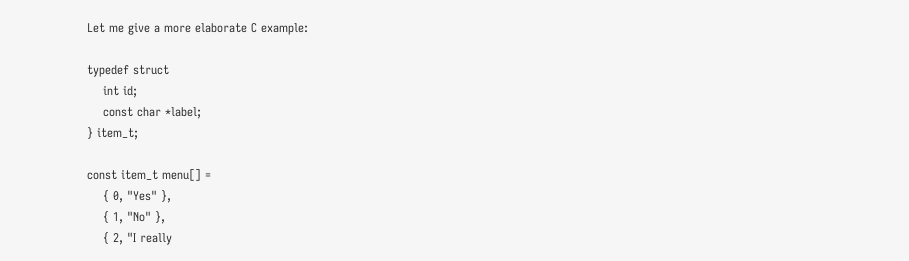Let me give a more elaborate C example:

typedef struct
    int id;
    const char *label;
} item_t;

const item_t menu[] =
    { 0, "Yes" },
    { 1, "No" },
    { 2, "I really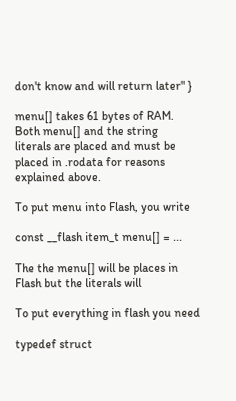don't know and will return later" }

menu[] takes 61 bytes of RAM. Both menu[] and the string
literals are placed and must be placed in .rodata for reasons
explained above.

To put menu into Flash, you write

const __flash item_t menu[] = ...

The the menu[] will be places in Flash but the literals will

To put everything in flash you need

typedef struct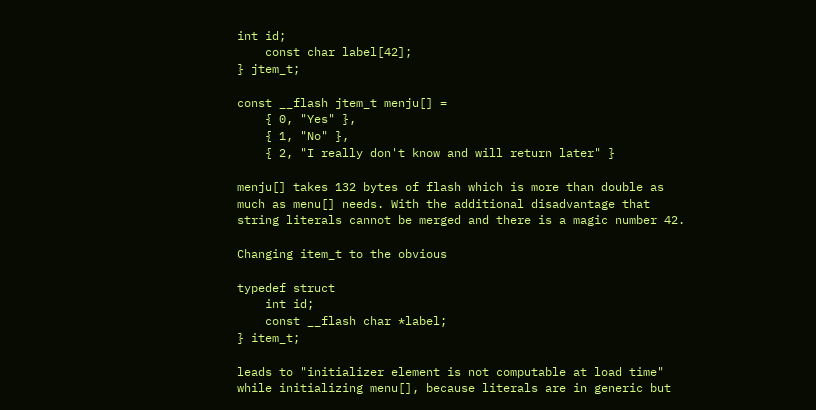int id;
    const char label[42];
} jtem_t;

const __flash jtem_t menju[] =
    { 0, "Yes" },
    { 1, "No" },
    { 2, "I really don't know and will return later" }

menju[] takes 132 bytes of flash which is more than double as
much as menu[] needs. With the additional disadvantage that
string literals cannot be merged and there is a magic number 42.

Changing item_t to the obvious

typedef struct
    int id;
    const __flash char *label;
} item_t;

leads to "initializer element is not computable at load time"
while initializing menu[], because literals are in generic but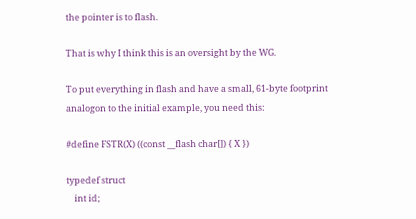the pointer is to flash.

That is why I think this is an oversight by the WG.

To put everything in flash and have a small, 61-byte footprint
analogon to the initial example, you need this:

#define FSTR(X) ((const __flash char[]) { X })

typedef struct
    int id;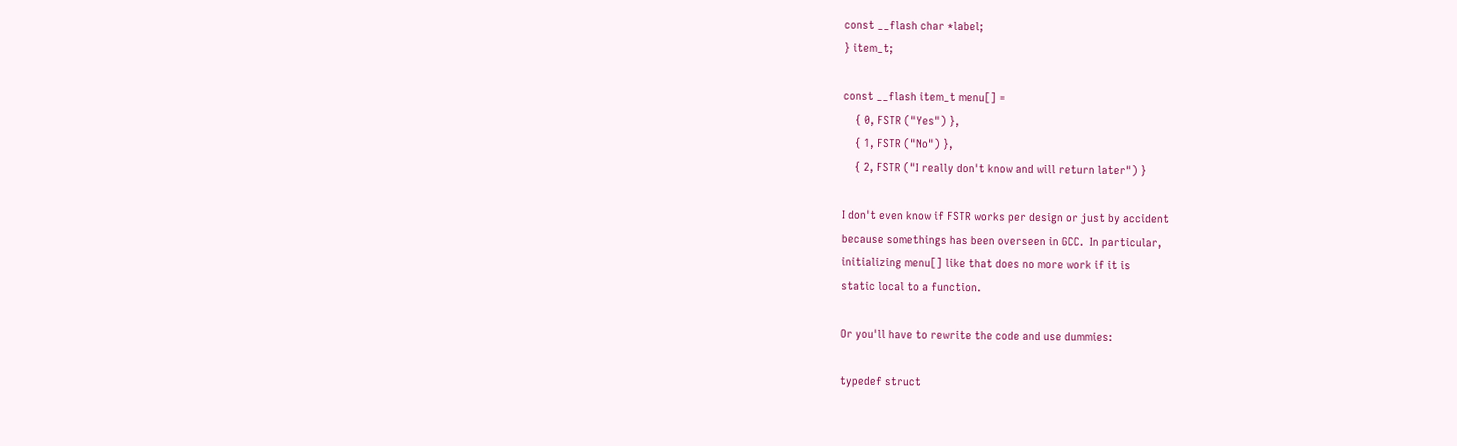const __flash char *label;
} item_t;

const __flash item_t menu[] =
    { 0, FSTR ("Yes") },
    { 1, FSTR ("No") },
    { 2, FSTR ("I really don't know and will return later") }

I don't even know if FSTR works per design or just by accident
because somethings has been overseen in GCC.  In particular,
initializing menu[] like that does no more work if it is
static local to a function.

Or you'll have to rewrite the code and use dummies:

typedef struct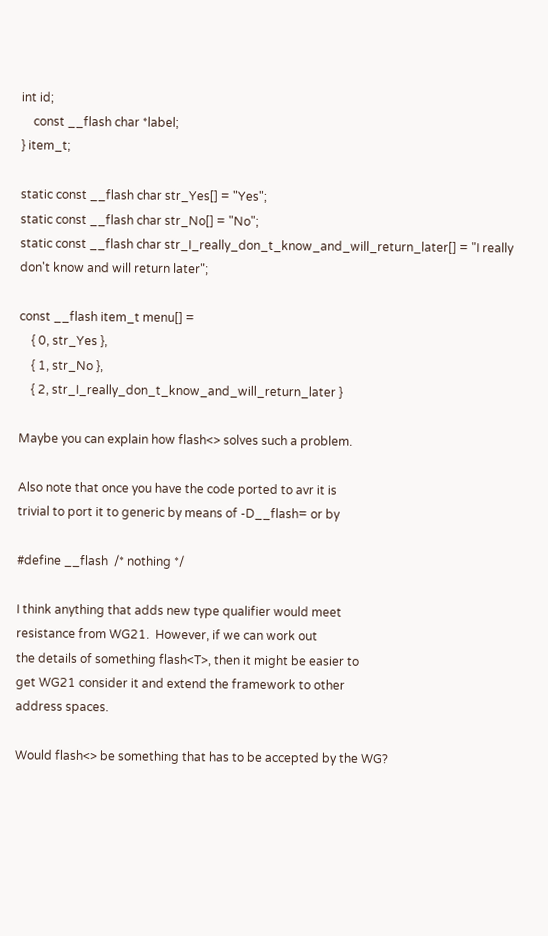int id;
    const __flash char *label;
} item_t;

static const __flash char str_Yes[] = "Yes";
static const __flash char str_No[] = "No";
static const __flash char str_I_really_don_t_know_and_will_return_later[] = "I really don't know and will return later";

const __flash item_t menu[] =
    { 0, str_Yes },
    { 1, str_No },
    { 2, str_I_really_don_t_know_and_will_return_later }

Maybe you can explain how flash<> solves such a problem.

Also note that once you have the code ported to avr it is
trivial to port it to generic by means of -D__flash= or by

#define __flash  /* nothing */

I think anything that adds new type qualifier would meet
resistance from WG21.  However, if we can work out
the details of something flash<T>, then it might be easier to
get WG21 consider it and extend the framework to other
address spaces.

Would flash<> be something that has to be accepted by the WG?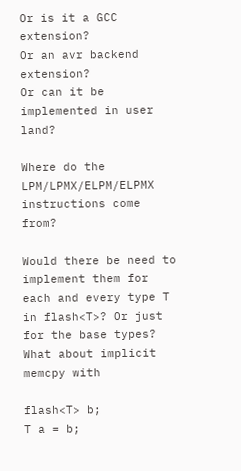Or is it a GCC extension?
Or an avr backend extension?
Or can it be implemented in user land?

Where do the LPM/LPMX/ELPM/ELPMX instructions come from?

Would there be need to implement them for each and every type T
in flash<T>? Or just for the base types?
What about implicit memcpy with

flash<T> b;
T a = b;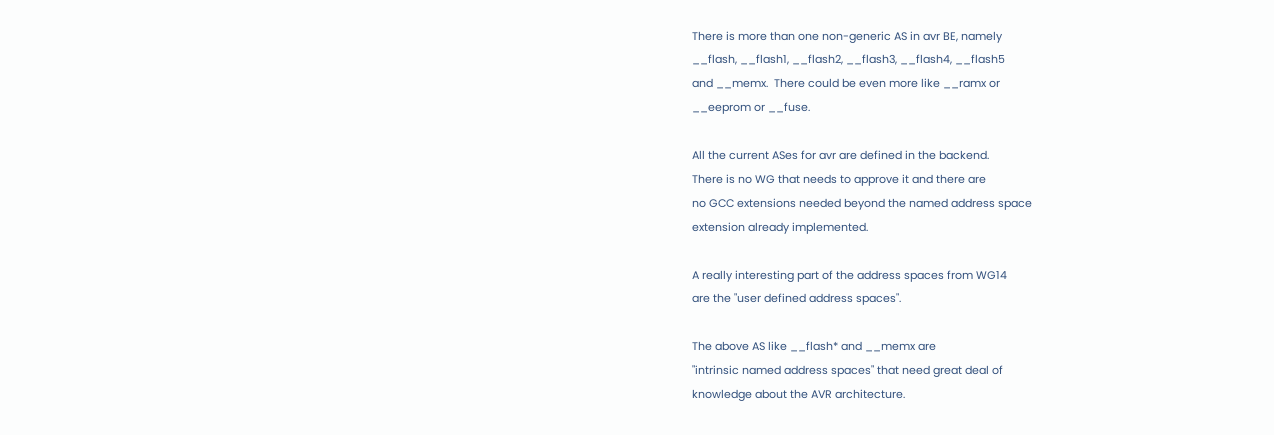There is more than one non-generic AS in avr BE, namely
__flash, __flash1, __flash2, __flash3, __flash4, __flash5
and __memx.  There could be even more like __ramx or
__eeprom or __fuse.

All the current ASes for avr are defined in the backend.
There is no WG that needs to approve it and there are
no GCC extensions needed beyond the named address space
extension already implemented.

A really interesting part of the address spaces from WG14
are the "user defined address spaces".

The above AS like __flash* and __memx are
"intrinsic named address spaces" that need great deal of
knowledge about the AVR architecture.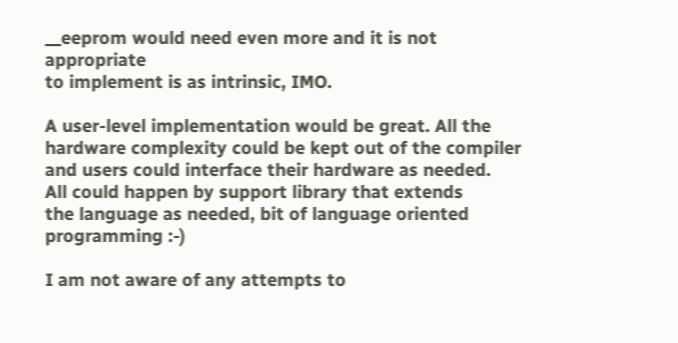__eeprom would need even more and it is not appropriate
to implement is as intrinsic, IMO.

A user-level implementation would be great. All the
hardware complexity could be kept out of the compiler
and users could interface their hardware as needed.
All could happen by support library that extends
the language as needed, bit of language oriented
programming :-)

I am not aware of any attempts to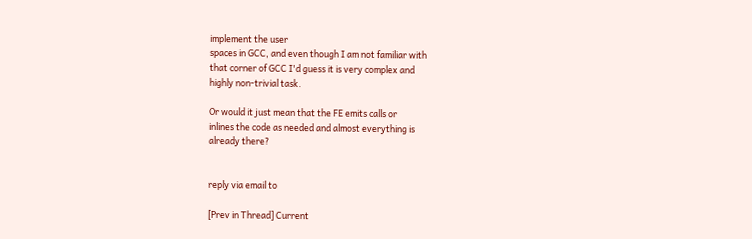implement the user
spaces in GCC, and even though I am not familiar with
that corner of GCC I'd guess it is very complex and
highly non-trivial task.

Or would it just mean that the FE emits calls or
inlines the code as needed and almost everything is
already there?


reply via email to

[Prev in Thread] Current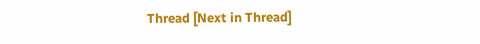Thread [Next in Thread]